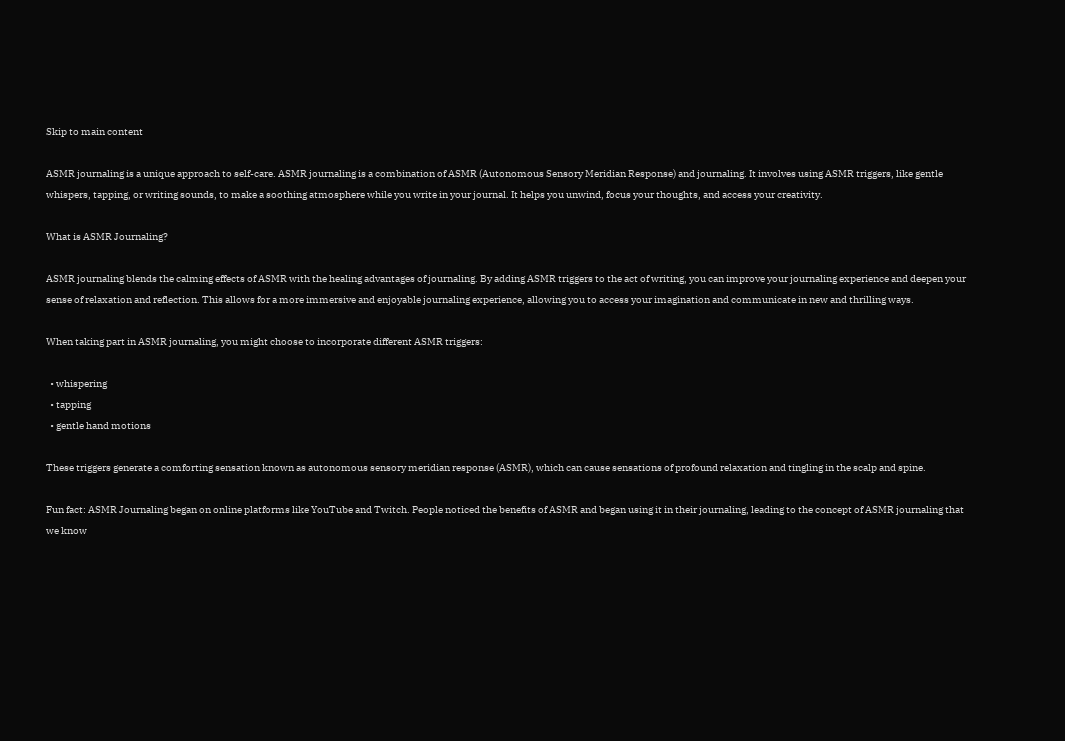Skip to main content

ASMR journaling is a unique approach to self-care. ASMR journaling is a combination of ASMR (Autonomous Sensory Meridian Response) and journaling. It involves using ASMR triggers, like gentle whispers, tapping, or writing sounds, to make a soothing atmosphere while you write in your journal. It helps you unwind, focus your thoughts, and access your creativity.

What is ASMR Journaling?

ASMR journaling blends the calming effects of ASMR with the healing advantages of journaling. By adding ASMR triggers to the act of writing, you can improve your journaling experience and deepen your sense of relaxation and reflection. This allows for a more immersive and enjoyable journaling experience, allowing you to access your imagination and communicate in new and thrilling ways.

When taking part in ASMR journaling, you might choose to incorporate different ASMR triggers:

  • whispering
  • tapping
  • gentle hand motions

These triggers generate a comforting sensation known as autonomous sensory meridian response (ASMR), which can cause sensations of profound relaxation and tingling in the scalp and spine.

Fun fact: ASMR Journaling began on online platforms like YouTube and Twitch. People noticed the benefits of ASMR and began using it in their journaling, leading to the concept of ASMR journaling that we know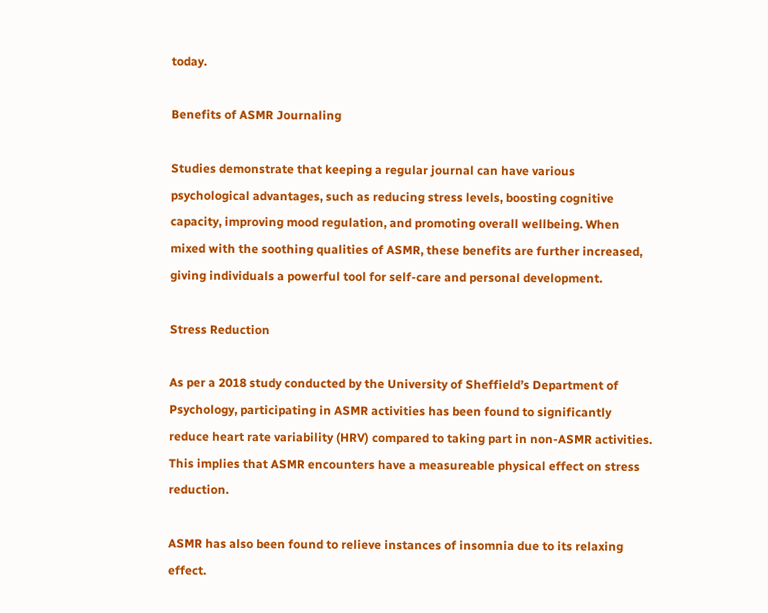today.

Benefits of ASMR Journaling

Studies demonstrate that keeping a regular journal can have various psychological advantages, such as reducing stress levels, boosting cognitive capacity, improving mood regulation, and promoting overall wellbeing. When mixed with the soothing qualities of ASMR, these benefits are further increased, giving individuals a powerful tool for self-care and personal development.

Stress Reduction

As per a 2018 study conducted by the University of Sheffield’s Department of Psychology, participating in ASMR activities has been found to significantly reduce heart rate variability (HRV) compared to taking part in non-ASMR activities. This implies that ASMR encounters have a measureable physical effect on stress reduction.

ASMR has also been found to relieve instances of insomnia due to its relaxing effect.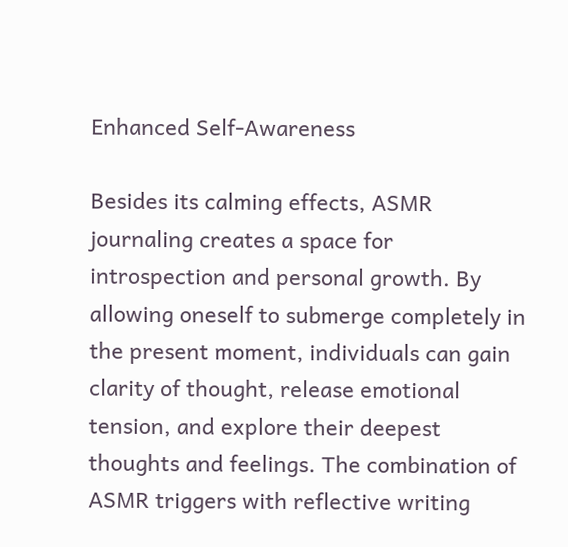Enhanced Self-Awareness

Besides its calming effects, ASMR journaling creates a space for introspection and personal growth. By allowing oneself to submerge completely in the present moment, individuals can gain clarity of thought, release emotional tension, and explore their deepest thoughts and feelings. The combination of ASMR triggers with reflective writing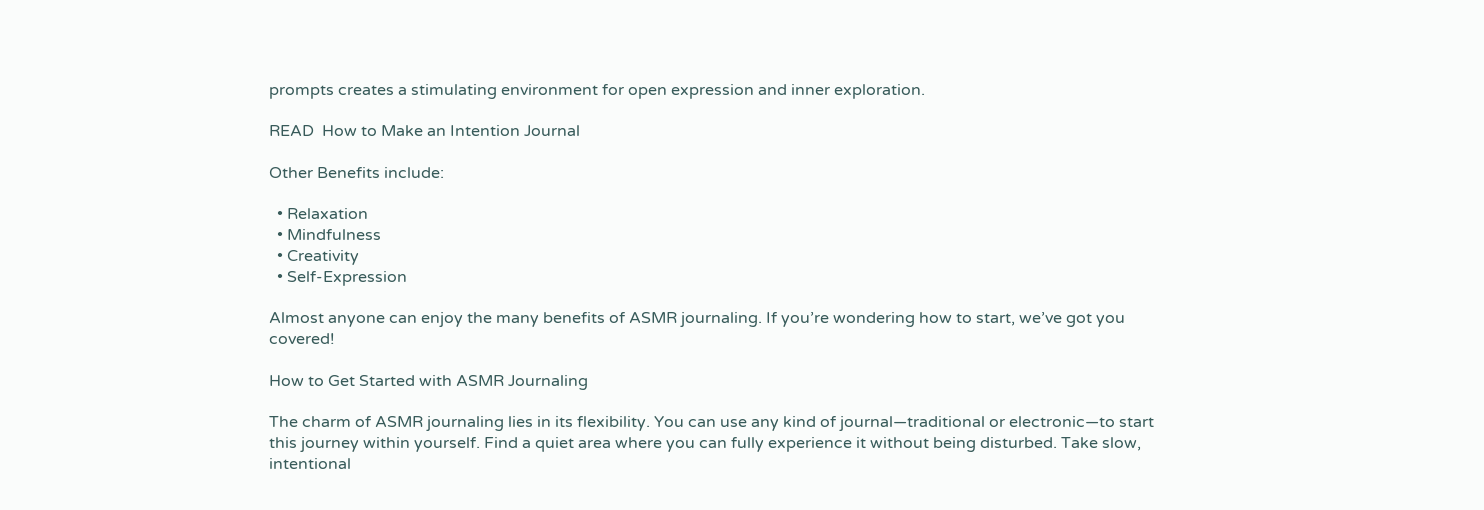prompts creates a stimulating environment for open expression and inner exploration.

READ  How to Make an Intention Journal

Other Benefits include:

  • Relaxation
  • Mindfulness
  • Creativity
  • Self-Expression

Almost anyone can enjoy the many benefits of ASMR journaling. If you’re wondering how to start, we’ve got you covered!

How to Get Started with ASMR Journaling

The charm of ASMR journaling lies in its flexibility. You can use any kind of journal—traditional or electronic—to start this journey within yourself. Find a quiet area where you can fully experience it without being disturbed. Take slow, intentional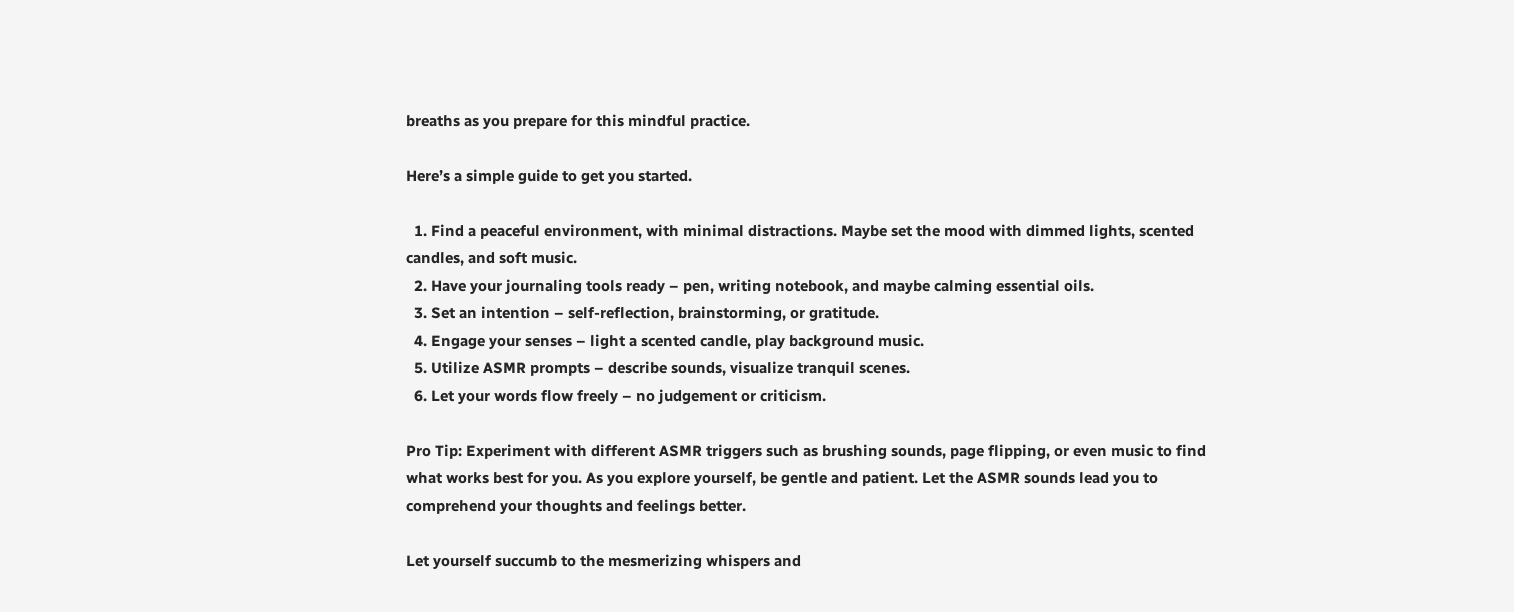breaths as you prepare for this mindful practice.

Here’s a simple guide to get you started.

  1. Find a peaceful environment, with minimal distractions. Maybe set the mood with dimmed lights, scented candles, and soft music.
  2. Have your journaling tools ready – pen, writing notebook, and maybe calming essential oils.
  3. Set an intention – self-reflection, brainstorming, or gratitude.
  4. Engage your senses – light a scented candle, play background music.
  5. Utilize ASMR prompts – describe sounds, visualize tranquil scenes.
  6. Let your words flow freely – no judgement or criticism.

Pro Tip: Experiment with different ASMR triggers such as brushing sounds, page flipping, or even music to find what works best for you. As you explore yourself, be gentle and patient. Let the ASMR sounds lead you to comprehend your thoughts and feelings better.

Let yourself succumb to the mesmerizing whispers and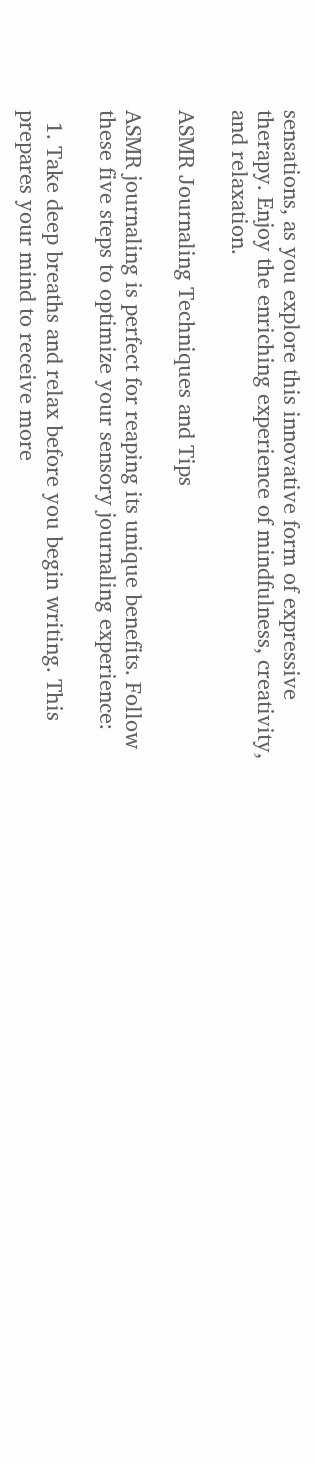sensations, as you explore this innovative form of expressive therapy. Enjoy the enriching experience of mindfulness, creativity, and relaxation.

ASMR Journaling Techniques and Tips

ASMR journaling is perfect for reaping its unique benefits. Follow these five steps to optimize your sensory journaling experience:

  1. Take deep breaths and relax before you begin writing. This prepares your mind to receive more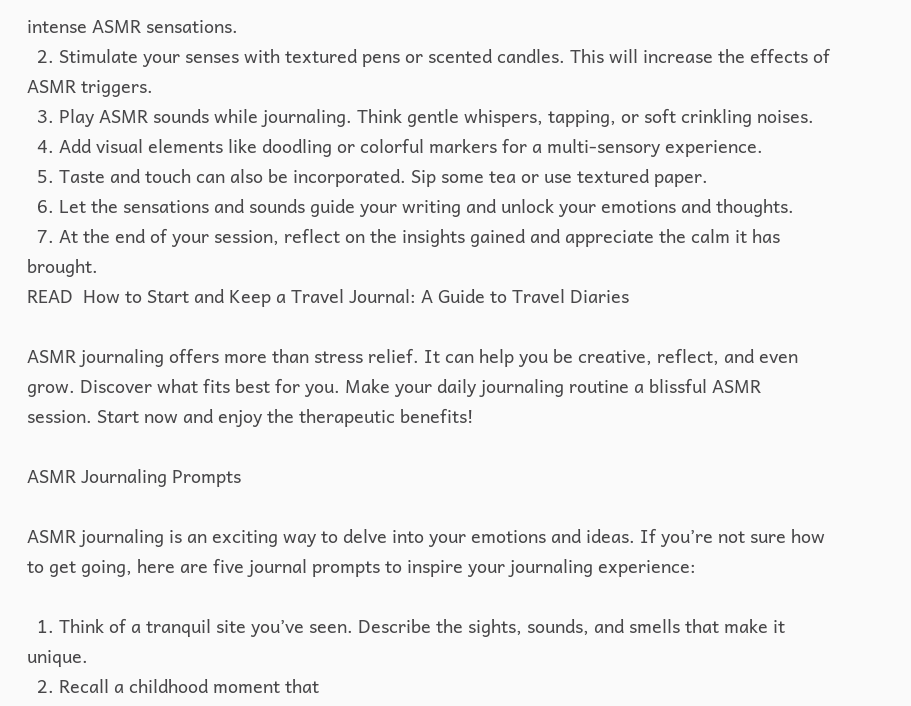intense ASMR sensations.
  2. Stimulate your senses with textured pens or scented candles. This will increase the effects of ASMR triggers.
  3. Play ASMR sounds while journaling. Think gentle whispers, tapping, or soft crinkling noises.
  4. Add visual elements like doodling or colorful markers for a multi-sensory experience.
  5. Taste and touch can also be incorporated. Sip some tea or use textured paper.
  6. Let the sensations and sounds guide your writing and unlock your emotions and thoughts.
  7. At the end of your session, reflect on the insights gained and appreciate the calm it has brought.
READ  How to Start and Keep a Travel Journal: A Guide to Travel Diaries

ASMR journaling offers more than stress relief. It can help you be creative, reflect, and even grow. Discover what fits best for you. Make your daily journaling routine a blissful ASMR session. Start now and enjoy the therapeutic benefits!

ASMR Journaling Prompts

ASMR journaling is an exciting way to delve into your emotions and ideas. If you’re not sure how to get going, here are five journal prompts to inspire your journaling experience:

  1. Think of a tranquil site you’ve seen. Describe the sights, sounds, and smells that make it unique.
  2. Recall a childhood moment that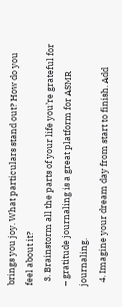brings you joy. What particulars stand out? How do you feel about it?
  3. Brainstorm all the parts of your life you’re grateful for – gratitude journaling is a great platform for ASMR journaling.
  4. Imagine your dream day from start to finish. Add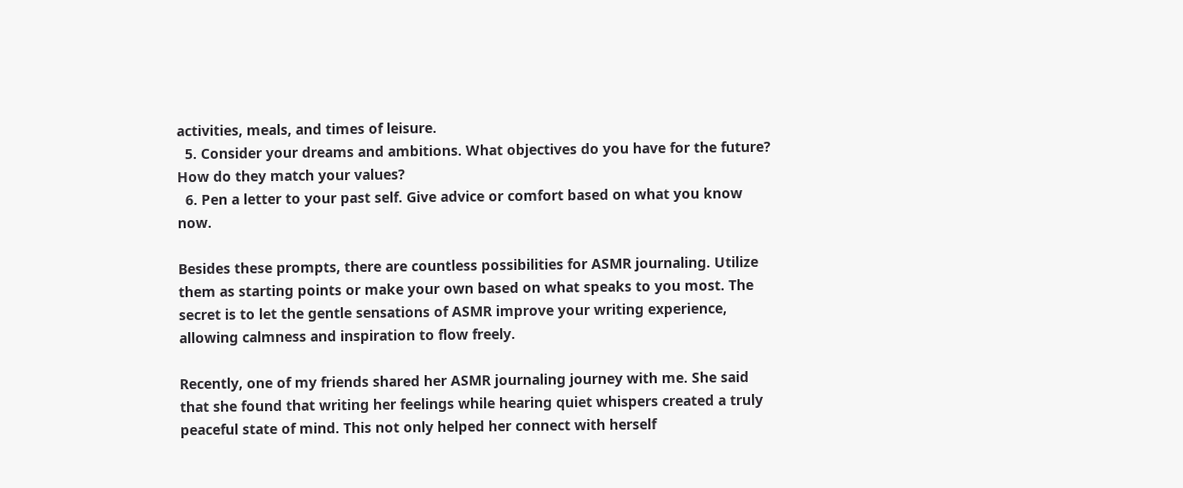activities, meals, and times of leisure.
  5. Consider your dreams and ambitions. What objectives do you have for the future? How do they match your values?
  6. Pen a letter to your past self. Give advice or comfort based on what you know now.

Besides these prompts, there are countless possibilities for ASMR journaling. Utilize them as starting points or make your own based on what speaks to you most. The secret is to let the gentle sensations of ASMR improve your writing experience, allowing calmness and inspiration to flow freely.

Recently, one of my friends shared her ASMR journaling journey with me. She said that she found that writing her feelings while hearing quiet whispers created a truly peaceful state of mind. This not only helped her connect with herself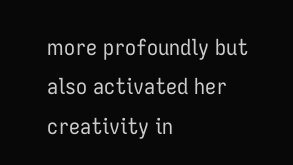more profoundly but also activated her creativity in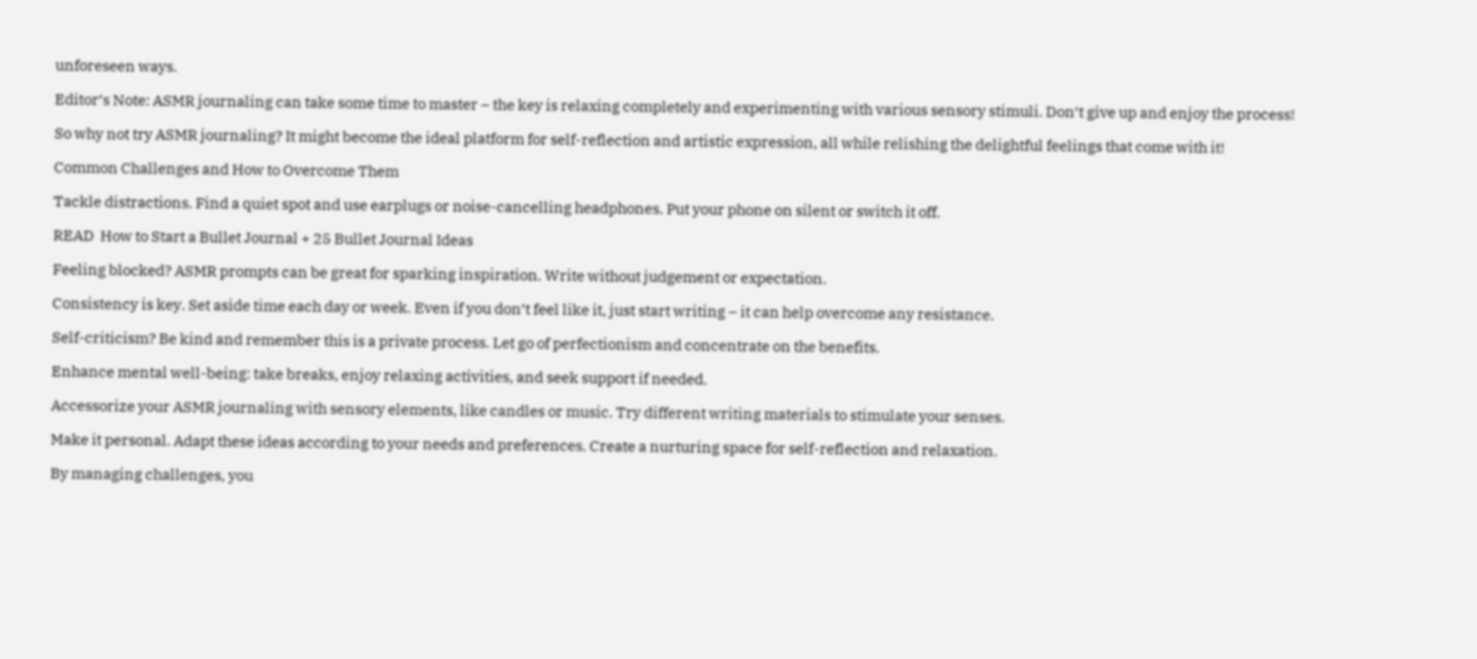unforeseen ways.

Editor’s Note: ASMR journaling can take some time to master – the key is relaxing completely and experimenting with various sensory stimuli. Don’t give up and enjoy the process!

So why not try ASMR journaling? It might become the ideal platform for self-reflection and artistic expression, all while relishing the delightful feelings that come with it!

Common Challenges and How to Overcome Them

Tackle distractions. Find a quiet spot and use earplugs or noise-cancelling headphones. Put your phone on silent or switch it off.

READ  How to Start a Bullet Journal + 25 Bullet Journal Ideas

Feeling blocked? ASMR prompts can be great for sparking inspiration. Write without judgement or expectation.

Consistency is key. Set aside time each day or week. Even if you don’t feel like it, just start writing – it can help overcome any resistance.

Self-criticism? Be kind and remember this is a private process. Let go of perfectionism and concentrate on the benefits.

Enhance mental well-being: take breaks, enjoy relaxing activities, and seek support if needed.

Accessorize your ASMR journaling with sensory elements, like candles or music. Try different writing materials to stimulate your senses.

Make it personal. Adapt these ideas according to your needs and preferences. Create a nurturing space for self-reflection and relaxation.

By managing challenges, you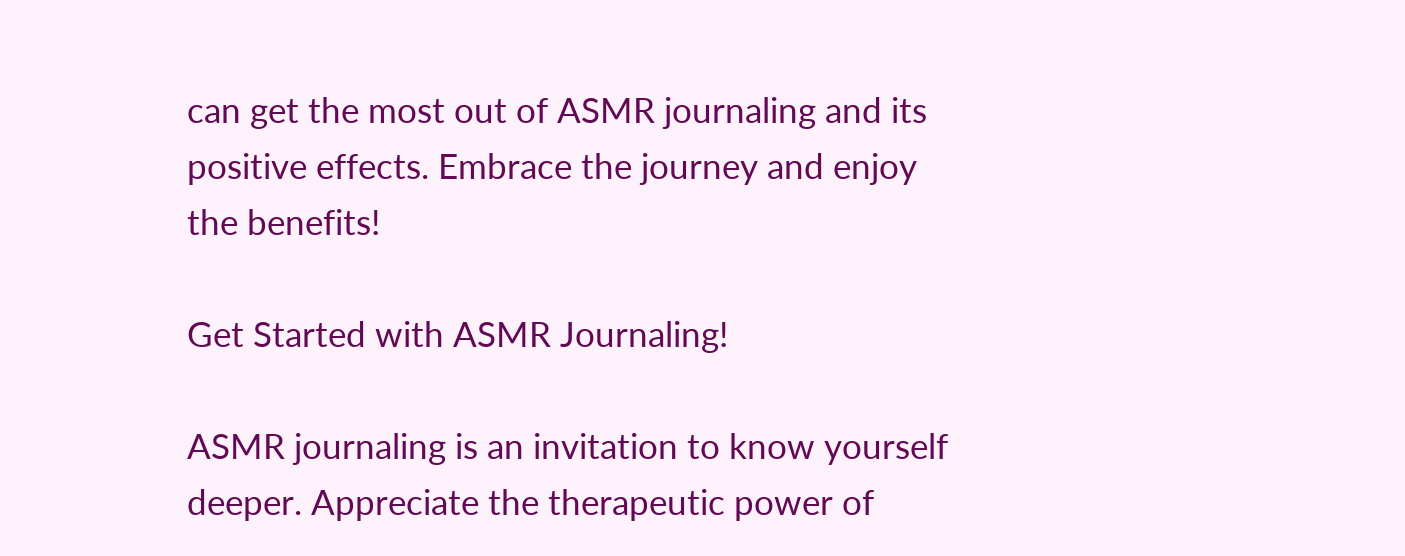can get the most out of ASMR journaling and its positive effects. Embrace the journey and enjoy the benefits!

Get Started with ASMR Journaling!

ASMR journaling is an invitation to know yourself deeper. Appreciate the therapeutic power of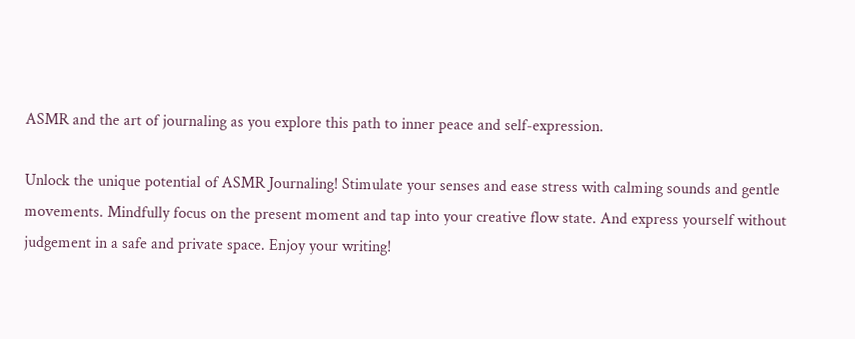ASMR and the art of journaling as you explore this path to inner peace and self-expression.

Unlock the unique potential of ASMR Journaling! Stimulate your senses and ease stress with calming sounds and gentle movements. Mindfully focus on the present moment and tap into your creative flow state. And express yourself without judgement in a safe and private space. Enjoy your writing!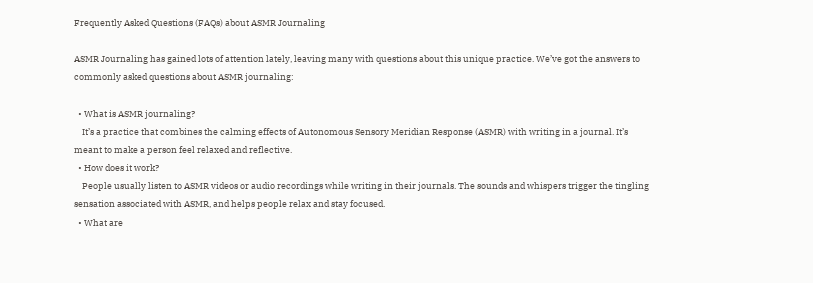Frequently Asked Questions (FAQs) about ASMR Journaling

ASMR Journaling has gained lots of attention lately, leaving many with questions about this unique practice. We’ve got the answers to commonly asked questions about ASMR journaling:

  • What is ASMR journaling?
    It’s a practice that combines the calming effects of Autonomous Sensory Meridian Response (ASMR) with writing in a journal. It’s meant to make a person feel relaxed and reflective.
  • How does it work?
    People usually listen to ASMR videos or audio recordings while writing in their journals. The sounds and whispers trigger the tingling sensation associated with ASMR, and helps people relax and stay focused.
  • What are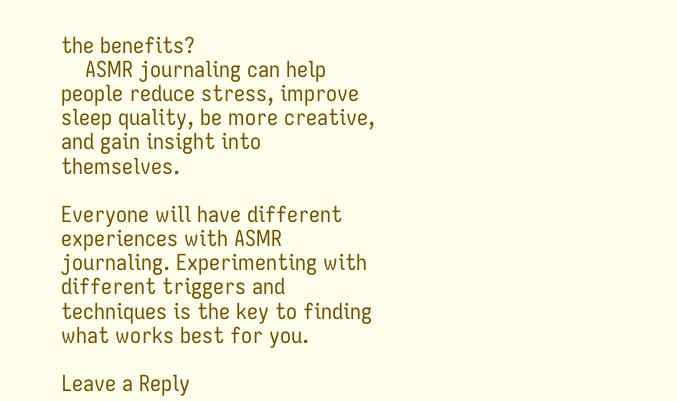the benefits?
    ASMR journaling can help people reduce stress, improve sleep quality, be more creative, and gain insight into themselves.

Everyone will have different experiences with ASMR journaling. Experimenting with different triggers and techniques is the key to finding what works best for you.

Leave a Reply